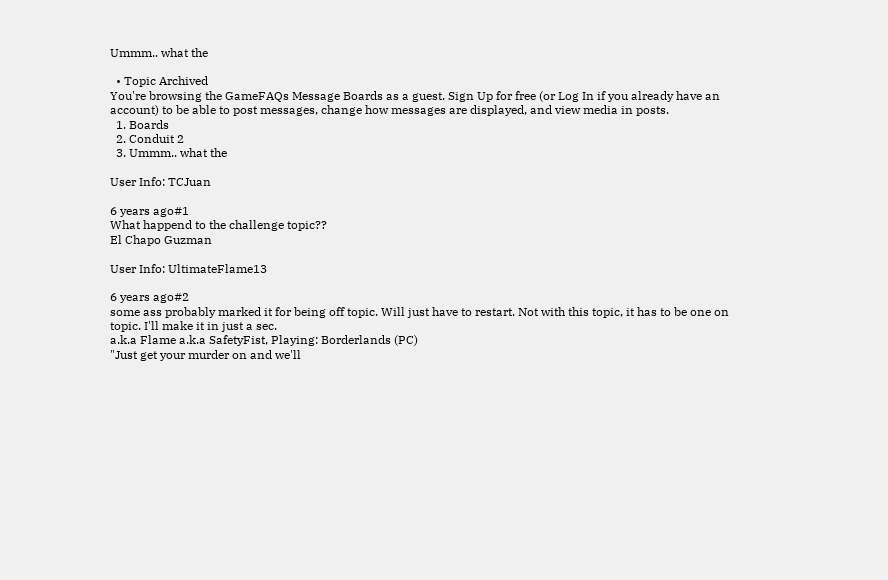Ummm.. what the

  • Topic Archived
You're browsing the GameFAQs Message Boards as a guest. Sign Up for free (or Log In if you already have an account) to be able to post messages, change how messages are displayed, and view media in posts.
  1. Boards
  2. Conduit 2
  3. Ummm.. what the

User Info: TCJuan

6 years ago#1
What happend to the challenge topic??
El Chapo Guzman

User Info: UltimateFlame13

6 years ago#2
some ass probably marked it for being off topic. Will just have to restart. Not with this topic, it has to be one on topic. I'll make it in just a sec.
a.k.a Flame a.k.a SafetyFist, Playing: Borderlands (PC)
"Just get your murder on and we'll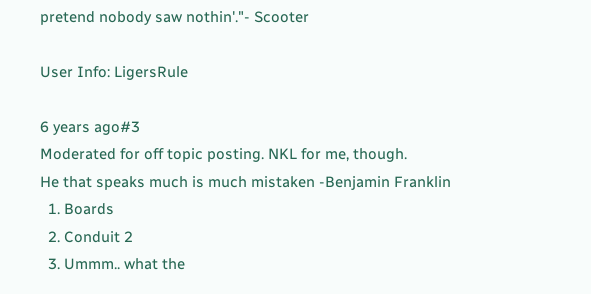pretend nobody saw nothin'."- Scooter

User Info: LigersRule

6 years ago#3
Moderated for off topic posting. NKL for me, though.
He that speaks much is much mistaken -Benjamin Franklin
  1. Boards
  2. Conduit 2
  3. Ummm.. what the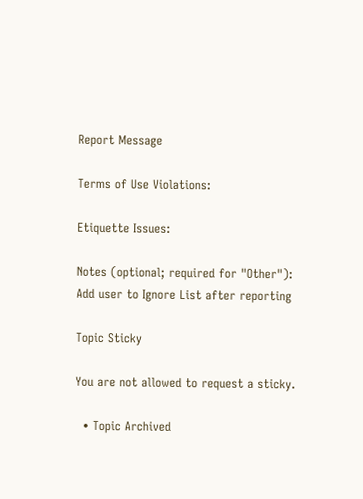Report Message

Terms of Use Violations:

Etiquette Issues:

Notes (optional; required for "Other"):
Add user to Ignore List after reporting

Topic Sticky

You are not allowed to request a sticky.

  • Topic Archived